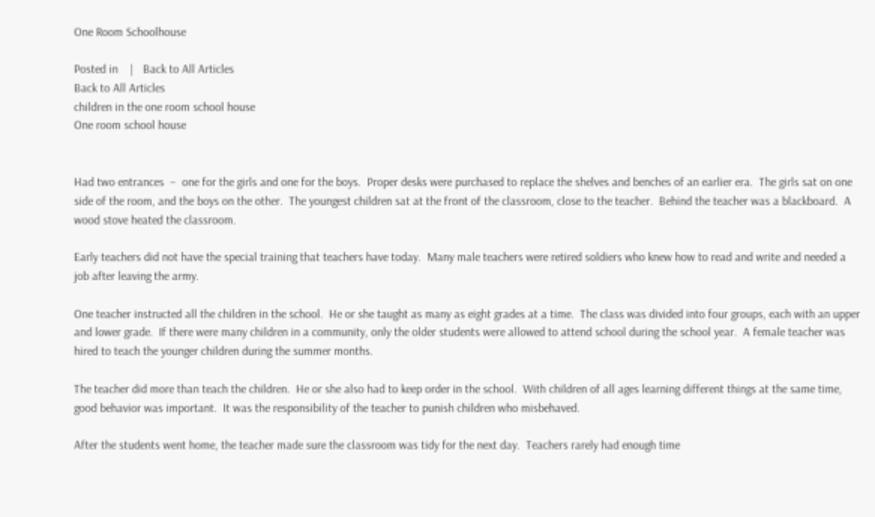One Room Schoolhouse

Posted in    |   Back to All Articles
Back to All Articles
children in the one room school house
One room school house


Had two entrances  –  one for the girls and one for the boys.  Proper desks were purchased to replace the shelves and benches of an earlier era.  The girls sat on one side of the room, and the boys on the other.  The youngest children sat at the front of the classroom, close to the teacher.  Behind the teacher was a blackboard.  A wood stove heated the classroom.

Early teachers did not have the special training that teachers have today.  Many male teachers were retired soldiers who knew how to read and write and needed a job after leaving the army.

One teacher instructed all the children in the school.  He or she taught as many as eight grades at a time.  The class was divided into four groups, each with an upper and lower grade.  If there were many children in a community, only the older students were allowed to attend school during the school year.  A female teacher was hired to teach the younger children during the summer months.

The teacher did more than teach the children.  He or she also had to keep order in the school.  With children of all ages learning different things at the same time, good behavior was important.  It was the responsibility of the teacher to punish children who misbehaved.

After the students went home, the teacher made sure the classroom was tidy for the next day.  Teachers rarely had enough time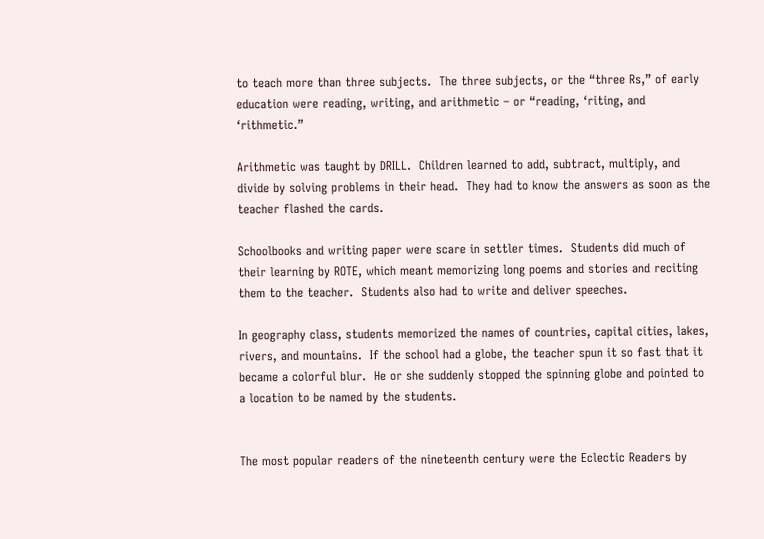to teach more than three subjects.  The three subjects, or the “three Rs,” of early education were reading, writing, and arithmetic – or “reading, ‘riting, and ‘rithmetic.”

Arithmetic was taught by DRILL.  Children learned to add, subtract, multiply, and divide by solving problems in their head.  They had to know the answers as soon as the teacher flashed the cards.

Schoolbooks and writing paper were scare in settler times.  Students did much of their learning by ROTE, which meant memorizing long poems and stories and reciting them to the teacher.  Students also had to write and deliver speeches.

In geography class, students memorized the names of countries, capital cities, lakes, rivers, and mountains.  If the school had a globe, the teacher spun it so fast that it became a colorful blur.  He or she suddenly stopped the spinning globe and pointed to a location to be named by the students.


The most popular readers of the nineteenth century were the Eclectic Readers by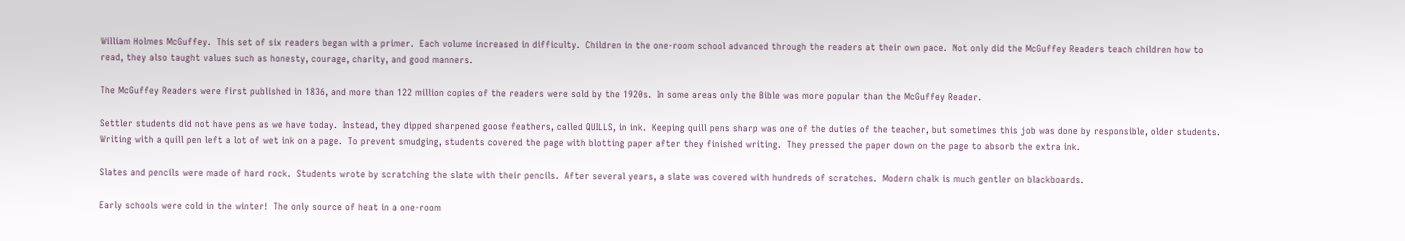William Holmes McGuffey.  This set of six readers began with a primer.  Each volume increased in difficulty.  Children in the one-room school advanced through the readers at their own pace.  Not only did the McGuffey Readers teach children how to read, they also taught values such as honesty, courage, charity, and good manners.

The McGuffey Readers were first published in 1836, and more than 122 million copies of the readers were sold by the 1920s.  In some areas only the Bible was more popular than the McGuffey Reader.

Settler students did not have pens as we have today.  Instead, they dipped sharpened goose feathers, called QUILLS, in ink.  Keeping quill pens sharp was one of the duties of the teacher, but sometimes this job was done by responsible, older students.  Writing with a quill pen left a lot of wet ink on a page.  To prevent smudging, students covered the page with blotting paper after they finished writing.  They pressed the paper down on the page to absorb the extra ink.

Slates and pencils were made of hard rock.  Students wrote by scratching the slate with their pencils.  After several years, a slate was covered with hundreds of scratches.  Modern chalk is much gentler on blackboards.

Early schools were cold in the winter!  The only source of heat in a one-room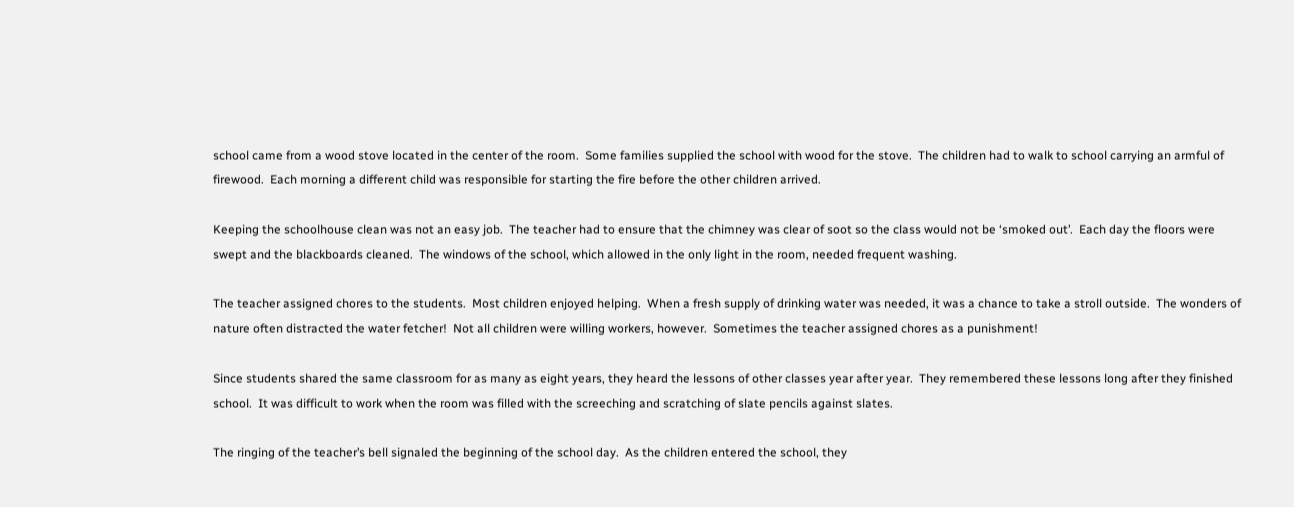school came from a wood stove located in the center of the room.  Some families supplied the school with wood for the stove.  The children had to walk to school carrying an armful of firewood.  Each morning a different child was responsible for starting the fire before the other children arrived.

Keeping the schoolhouse clean was not an easy job.  The teacher had to ensure that the chimney was clear of soot so the class would not be ‘smoked out’.  Each day the floors were swept and the blackboards cleaned.  The windows of the school, which allowed in the only light in the room, needed frequent washing.

The teacher assigned chores to the students.  Most children enjoyed helping.  When a fresh supply of drinking water was needed, it was a chance to take a stroll outside.  The wonders of nature often distracted the water fetcher!  Not all children were willing workers, however.  Sometimes the teacher assigned chores as a punishment!

Since students shared the same classroom for as many as eight years, they heard the lessons of other classes year after year.  They remembered these lessons long after they finished school.  It was difficult to work when the room was filled with the screeching and scratching of slate pencils against slates.

The ringing of the teacher’s bell signaled the beginning of the school day.  As the children entered the school, they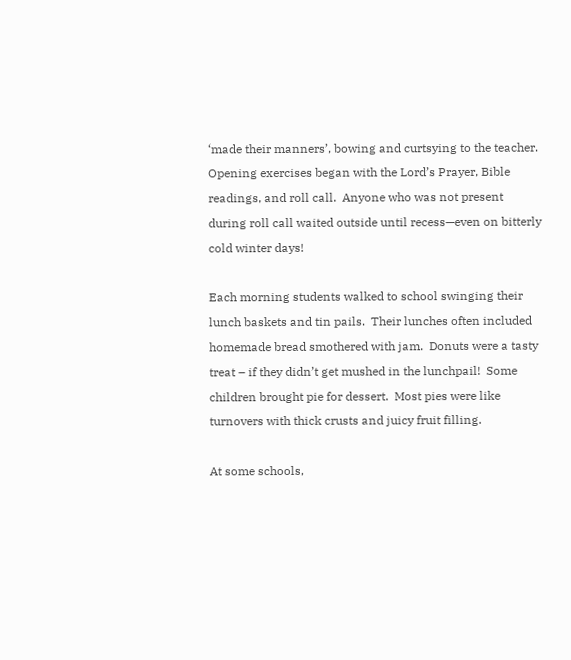‘made their manners’, bowing and curtsying to the teacher.  Opening exercises began with the Lord’s Prayer, Bible readings, and roll call.  Anyone who was not present during roll call waited outside until recess—even on bitterly cold winter days!

Each morning students walked to school swinging their lunch baskets and tin pails.  Their lunches often included homemade bread smothered with jam.  Donuts were a tasty treat – if they didn’t get mushed in the lunchpail!  Some children brought pie for dessert.  Most pies were like turnovers with thick crusts and juicy fruit filling.

At some schools,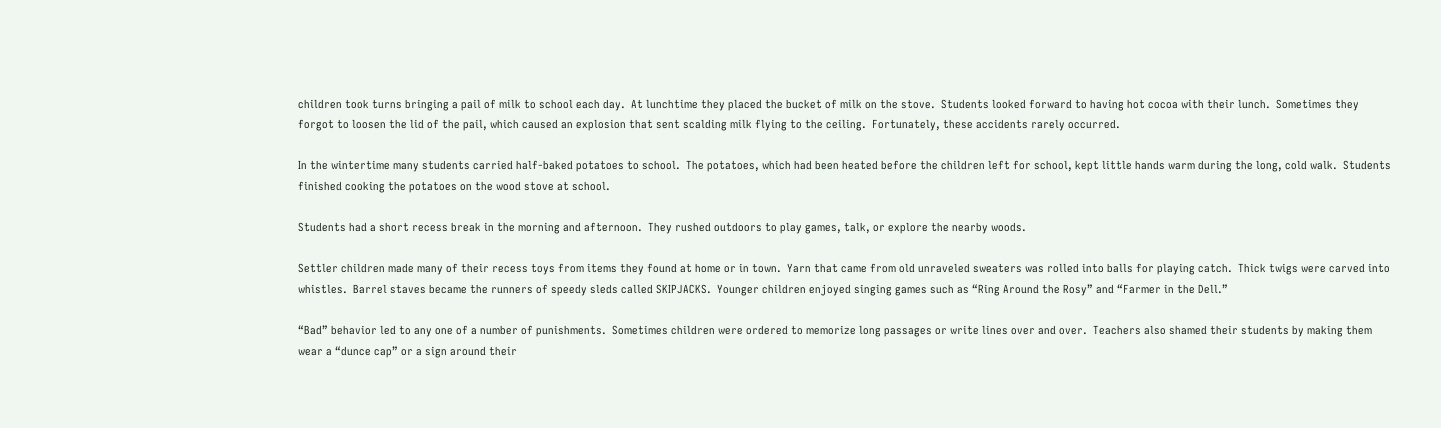children took turns bringing a pail of milk to school each day.  At lunchtime they placed the bucket of milk on the stove.  Students looked forward to having hot cocoa with their lunch.  Sometimes they forgot to loosen the lid of the pail, which caused an explosion that sent scalding milk flying to the ceiling.  Fortunately, these accidents rarely occurred.

In the wintertime many students carried half-baked potatoes to school.  The potatoes, which had been heated before the children left for school, kept little hands warm during the long, cold walk.  Students finished cooking the potatoes on the wood stove at school.

Students had a short recess break in the morning and afternoon.  They rushed outdoors to play games, talk, or explore the nearby woods.

Settler children made many of their recess toys from items they found at home or in town.  Yarn that came from old unraveled sweaters was rolled into balls for playing catch.  Thick twigs were carved into whistles.  Barrel staves became the runners of speedy sleds called SKIPJACKS.  Younger children enjoyed singing games such as “Ring Around the Rosy” and “Farmer in the Dell.”

“Bad” behavior led to any one of a number of punishments.  Sometimes children were ordered to memorize long passages or write lines over and over.  Teachers also shamed their students by making them wear a “dunce cap” or a sign around their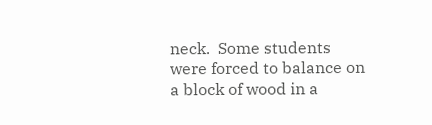neck.  Some students were forced to balance on a block of wood in a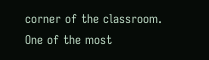corner of the classroom.  One of the most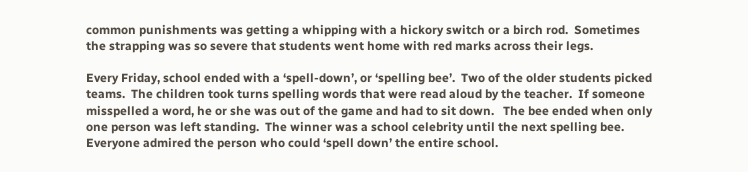common punishments was getting a whipping with a hickory switch or a birch rod.  Sometimes the strapping was so severe that students went home with red marks across their legs.

Every Friday, school ended with a ‘spell-down’, or ‘spelling bee’.  Two of the older students picked teams.  The children took turns spelling words that were read aloud by the teacher.  If someone misspelled a word, he or she was out of the game and had to sit down.   The bee ended when only one person was left standing.  The winner was a school celebrity until the next spelling bee.  Everyone admired the person who could ‘spell down’ the entire school.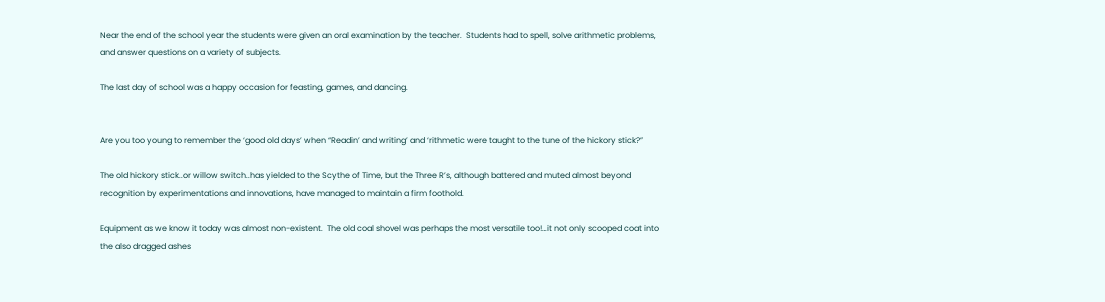Near the end of the school year the students were given an oral examination by the teacher.  Students had to spell, solve arithmetic problems, and answer questions on a variety of subjects.

The last day of school was a happy occasion for feasting, games, and dancing.


Are you too young to remember the ‘good old days’ when “Readin’ and writing’ and ‘rithmetic were taught to the tune of the hickory stick?”

The old hickory stick..or willow switch..has yielded to the Scythe of Time, but the Three R’s, although battered and muted almost beyond recognition by experimentations and innovations, have managed to maintain a firm foothold.

Equipment as we know it today was almost non-existent.  The old coal shovel was perhaps the most versatile too!…it not only scooped coat into the also dragged ashes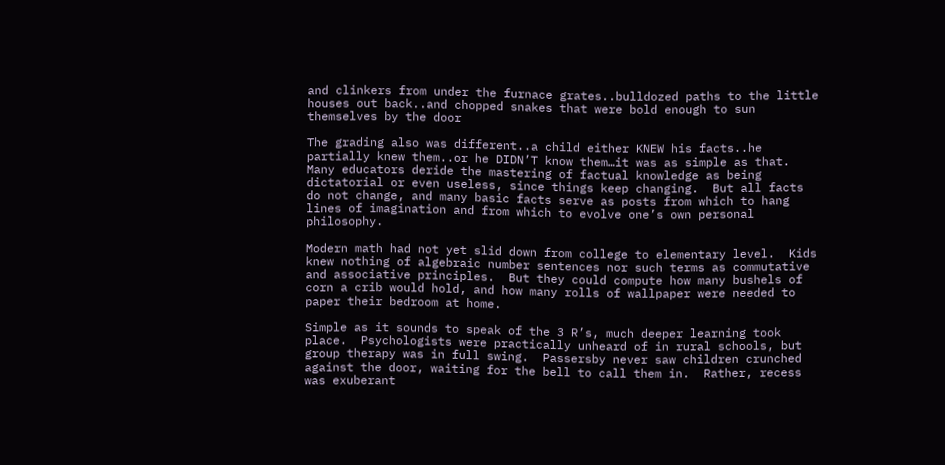and clinkers from under the furnace grates..bulldozed paths to the little houses out back..and chopped snakes that were bold enough to sun themselves by the door

The grading also was different..a child either KNEW his facts..he partially knew them..or he DIDN’T know them…it was as simple as that.  Many educators deride the mastering of factual knowledge as being dictatorial or even useless, since things keep changing.  But all facts do not change, and many basic facts serve as posts from which to hang lines of imagination and from which to evolve one’s own personal philosophy.

Modern math had not yet slid down from college to elementary level.  Kids knew nothing of algebraic number sentences nor such terms as commutative and associative principles.  But they could compute how many bushels of corn a crib would hold, and how many rolls of wallpaper were needed to paper their bedroom at home.

Simple as it sounds to speak of the 3 R’s, much deeper learning took place.  Psychologists were practically unheard of in rural schools, but group therapy was in full swing.  Passersby never saw children crunched against the door, waiting for the bell to call them in.  Rather, recess was exuberant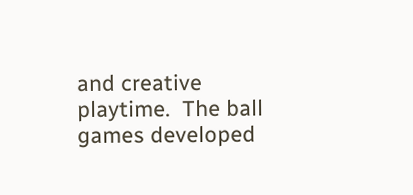and creative playtime.  The ball games developed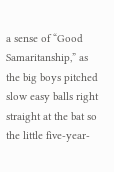a sense of “Good Samaritanship,” as the big boys pitched slow easy balls right straight at the bat so the little five-year-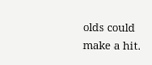olds could make a hit.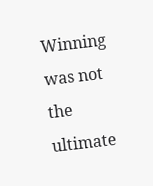Winning was not the ultimate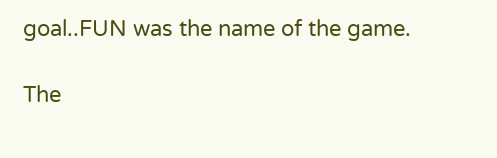goal..FUN was the name of the game.

The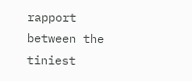rapport between the tiniest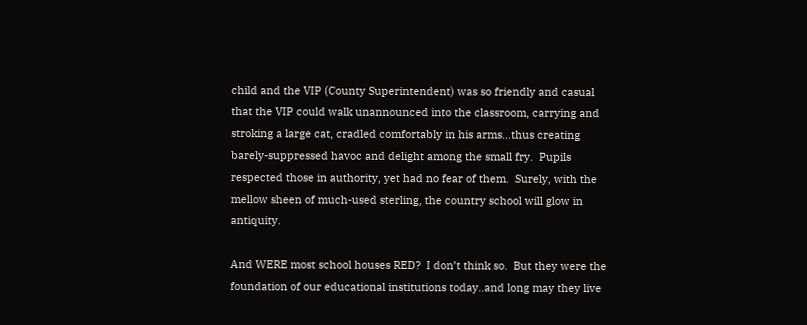child and the VIP (County Superintendent) was so friendly and casual that the VIP could walk unannounced into the classroom, carrying and stroking a large cat, cradled comfortably in his arms…thus creating barely-suppressed havoc and delight among the small fry.  Pupils respected those in authority, yet had no fear of them.  Surely, with the mellow sheen of much-used sterling, the country school will glow in antiquity.

And WERE most school houses RED?  I don’t think so.  But they were the foundation of our educational institutions today..and long may they live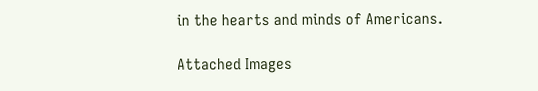in the hearts and minds of Americans.

Attached Images